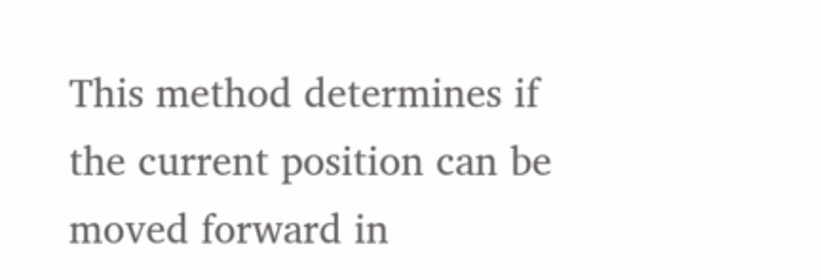This method determines if the current position can be moved forward in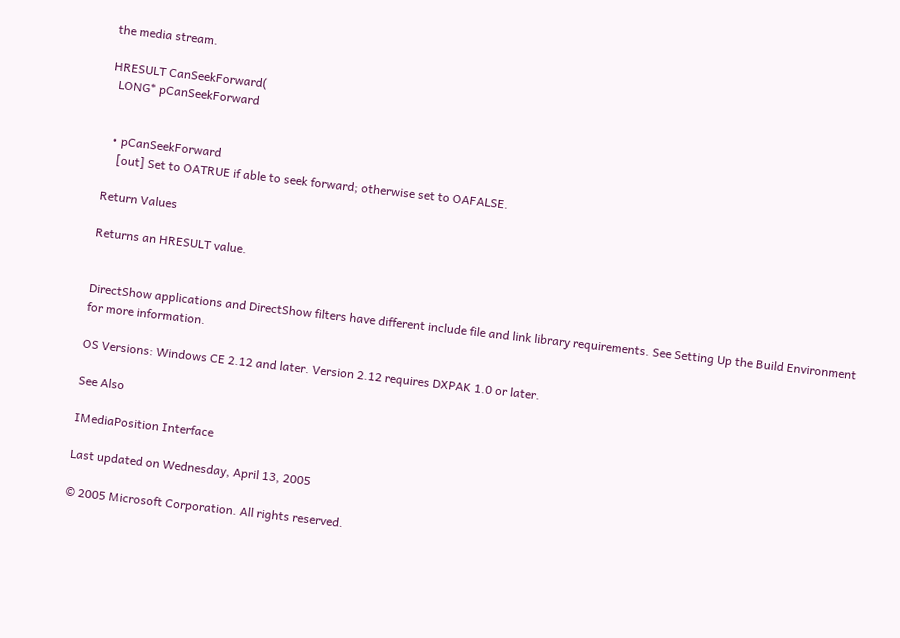the media stream.

HRESULT CanSeekForward(
  LONG* pCanSeekForward


  • pCanSeekForward
    [out] Set to OATRUE if able to seek forward; otherwise set to OAFALSE.

Return Values

Returns an HRESULT value.


DirectShow applications and DirectShow filters have different include file and link library requirements. See Setting Up the Build Environment for more information.

OS Versions: Windows CE 2.12 and later. Version 2.12 requires DXPAK 1.0 or later.

See Also

IMediaPosition Interface

Last updated on Wednesday, April 13, 2005

© 2005 Microsoft Corporation. All rights reserved.